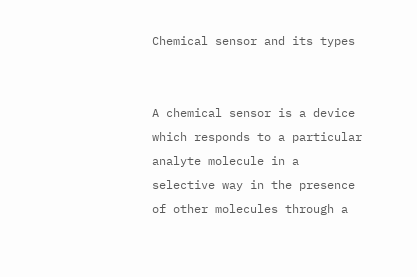Chemical sensor and its types


A chemical sensor is a device which responds to a particular analyte molecule in a selective way in the presence of other molecules through a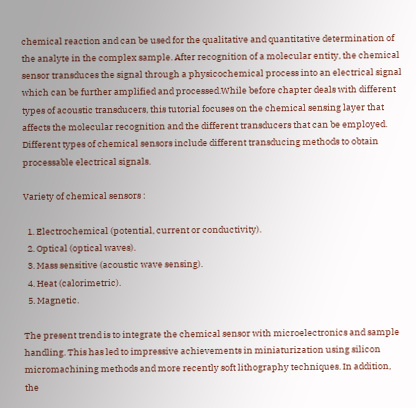chemical reaction and can be used for the qualitative and quantitative determination of the analyte in the complex sample. After recognition of a molecular entity, the chemical sensor transduces the signal through a physicochemical process into an electrical signal which can be further amplified and processed.While before chapter deals with different types of acoustic transducers, this tutorial focuses on the chemical sensing layer that affects the molecular recognition and the different transducers that can be employed. Different types of chemical sensors include different transducing methods to obtain processable electrical signals.

Variety of chemical sensors :

  1. Electrochemical (potential, current or conductivity).
  2. Optical (optical waves).
  3. Mass sensitive (acoustic wave sensing).
  4. Heat (calorimetric).
  5. Magnetic.

The present trend is to integrate the chemical sensor with microelectronics and sample handling. This has led to impressive achievements in miniaturization using silicon micromachining methods and more recently soft lithography techniques. In addition, the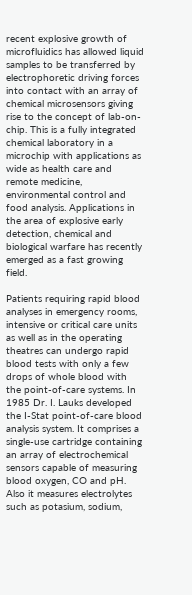recent explosive growth of microfluidics has allowed liquid samples to be transferred by electrophoretic driving forces into contact with an array of chemical microsensors giving rise to the concept of lab-on-chip. This is a fully integrated chemical laboratory in a microchip with applications as wide as health care and remote medicine, environmental control and food analysis. Applications in the area of explosive early detection, chemical and biological warfare has recently emerged as a fast growing field.

Patients requiring rapid blood analyses in emergency rooms, intensive or critical care units as well as in the operating theatres can undergo rapid blood tests with only a few drops of whole blood with the point-of-care systems. In 1985 Dr. I. Lauks developed the I-Stat point-of-care blood analysis system. It comprises a single-use cartridge containing an array of electrochemical sensors capable of measuring blood oxygen, CO and pH. Also it measures electrolytes such as potasium, sodium,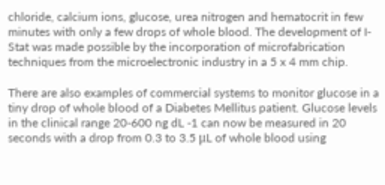chloride, calcium ions, glucose, urea nitrogen and hematocrit in few minutes with only a few drops of whole blood. The development of I-Stat was made possible by the incorporation of microfabrication techniques from the microelectronic industry in a 5 x 4 mm chip.

There are also examples of commercial systems to monitor glucose in a tiny drop of whole blood of a Diabetes Mellitus patient. Glucose levels in the clinical range 20-600 ng dL -1 can now be measured in 20 seconds with a drop from 0.3 to 3.5 μL of whole blood using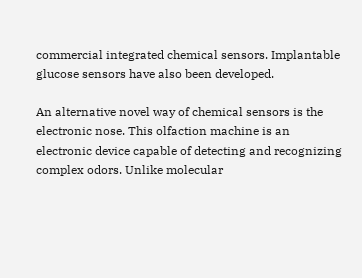commercial integrated chemical sensors. Implantable glucose sensors have also been developed.

An alternative novel way of chemical sensors is the electronic nose. This olfaction machine is an electronic device capable of detecting and recognizing complex odors. Unlike molecular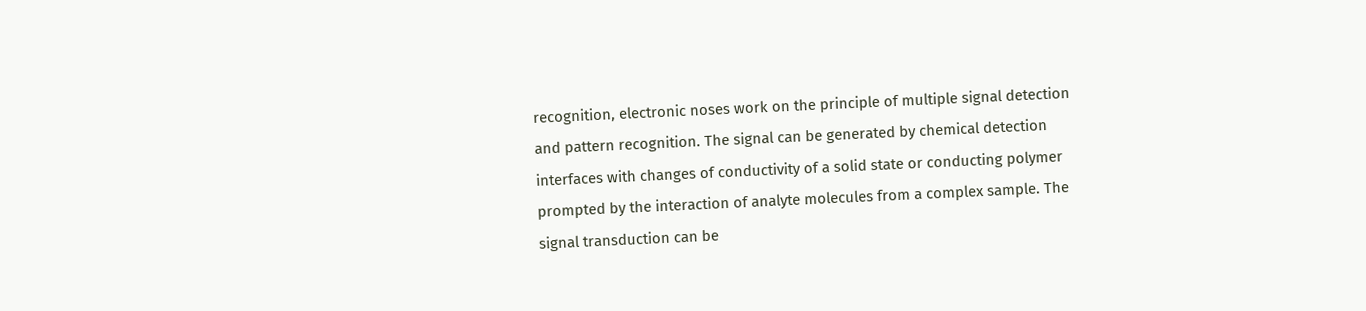recognition, electronic noses work on the principle of multiple signal detection and pattern recognition. The signal can be generated by chemical detection interfaces with changes of conductivity of a solid state or conducting polymer prompted by the interaction of analyte molecules from a complex sample. The signal transduction can be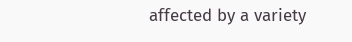affected by a variety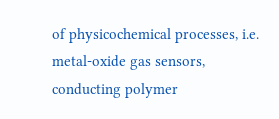of physicochemical processes, i.e. metal-oxide gas sensors, conducting polymer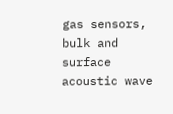gas sensors, bulk and surface acoustic wave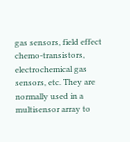gas sensors, field effect chemo-transistors, electrochemical gas sensors, etc. They are normally used in a multisensor array to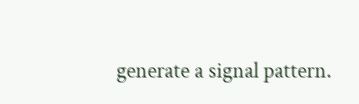generate a signal pattern.